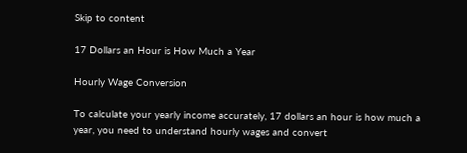Skip to content

17 Dollars an Hour is How Much a Year

Hourly Wage Conversion

To calculate your yearly income accurately, 17 dollars an hour is how much a year, you need to understand hourly wages and convert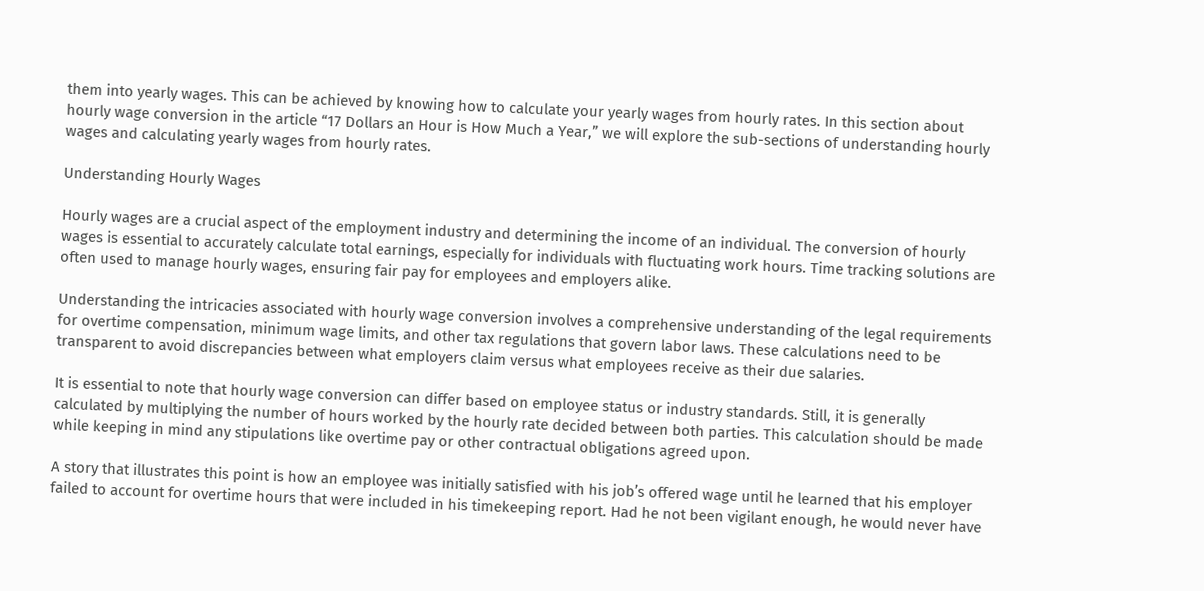them into yearly wages. This can be achieved by knowing how to calculate your yearly wages from hourly rates. In this section about hourly wage conversion in the article “17 Dollars an Hour is How Much a Year,” we will explore the sub-sections of understanding hourly wages and calculating yearly wages from hourly rates.

Understanding Hourly Wages

Hourly wages are a crucial aspect of the employment industry and determining the income of an individual. The conversion of hourly wages is essential to accurately calculate total earnings, especially for individuals with fluctuating work hours. Time tracking solutions are often used to manage hourly wages, ensuring fair pay for employees and employers alike.

Understanding the intricacies associated with hourly wage conversion involves a comprehensive understanding of the legal requirements for overtime compensation, minimum wage limits, and other tax regulations that govern labor laws. These calculations need to be transparent to avoid discrepancies between what employers claim versus what employees receive as their due salaries.

It is essential to note that hourly wage conversion can differ based on employee status or industry standards. Still, it is generally calculated by multiplying the number of hours worked by the hourly rate decided between both parties. This calculation should be made while keeping in mind any stipulations like overtime pay or other contractual obligations agreed upon.

A story that illustrates this point is how an employee was initially satisfied with his job’s offered wage until he learned that his employer failed to account for overtime hours that were included in his timekeeping report. Had he not been vigilant enough, he would never have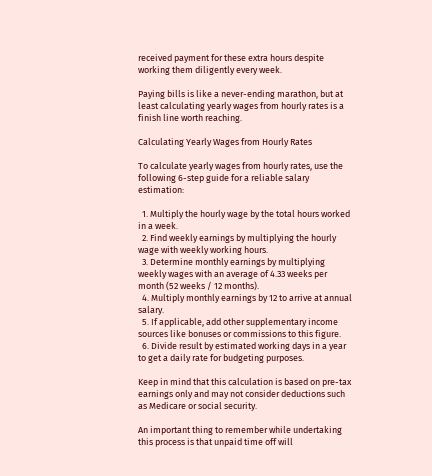received payment for these extra hours despite working them diligently every week.

Paying bills is like a never-ending marathon, but at least calculating yearly wages from hourly rates is a finish line worth reaching.

Calculating Yearly Wages from Hourly Rates

To calculate yearly wages from hourly rates, use the following 6-step guide for a reliable salary estimation:

  1. Multiply the hourly wage by the total hours worked in a week.
  2. Find weekly earnings by multiplying the hourly wage with weekly working hours.
  3. Determine monthly earnings by multiplying weekly wages with an average of 4.33 weeks per month (52 weeks / 12 months).
  4. Multiply monthly earnings by 12 to arrive at annual salary.
  5. If applicable, add other supplementary income sources like bonuses or commissions to this figure.
  6. Divide result by estimated working days in a year to get a daily rate for budgeting purposes.

Keep in mind that this calculation is based on pre-tax earnings only and may not consider deductions such as Medicare or social security.

An important thing to remember while undertaking this process is that unpaid time off will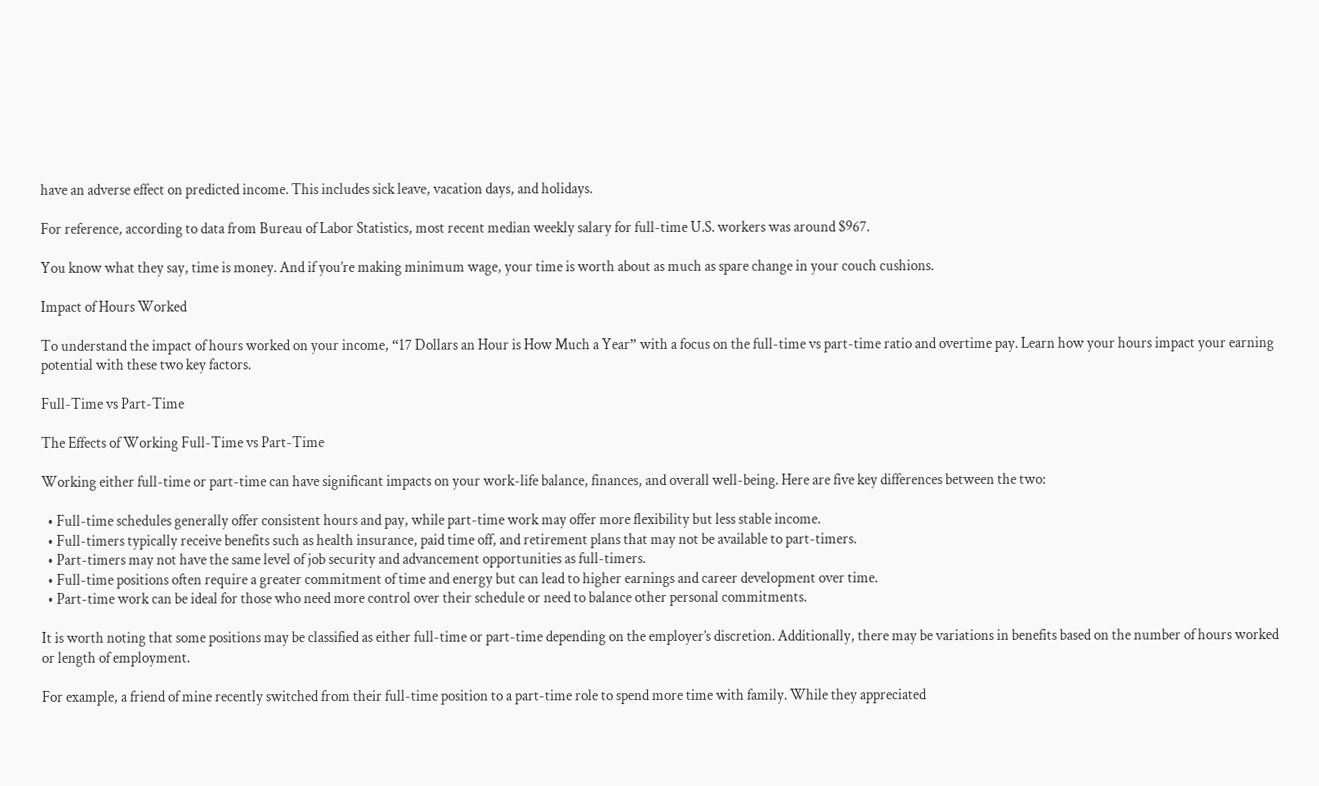have an adverse effect on predicted income. This includes sick leave, vacation days, and holidays.

For reference, according to data from Bureau of Labor Statistics, most recent median weekly salary for full-time U.S. workers was around $967.

You know what they say, time is money. And if you’re making minimum wage, your time is worth about as much as spare change in your couch cushions.

Impact of Hours Worked

To understand the impact of hours worked on your income, “17 Dollars an Hour is How Much a Year” with a focus on the full-time vs part-time ratio and overtime pay. Learn how your hours impact your earning potential with these two key factors.

Full-Time vs Part-Time

The Effects of Working Full-Time vs Part-Time

Working either full-time or part-time can have significant impacts on your work-life balance, finances, and overall well-being. Here are five key differences between the two:

  • Full-time schedules generally offer consistent hours and pay, while part-time work may offer more flexibility but less stable income.
  • Full-timers typically receive benefits such as health insurance, paid time off, and retirement plans that may not be available to part-timers.
  • Part-timers may not have the same level of job security and advancement opportunities as full-timers.
  • Full-time positions often require a greater commitment of time and energy but can lead to higher earnings and career development over time.
  • Part-time work can be ideal for those who need more control over their schedule or need to balance other personal commitments.

It is worth noting that some positions may be classified as either full-time or part-time depending on the employer’s discretion. Additionally, there may be variations in benefits based on the number of hours worked or length of employment.

For example, a friend of mine recently switched from their full-time position to a part-time role to spend more time with family. While they appreciated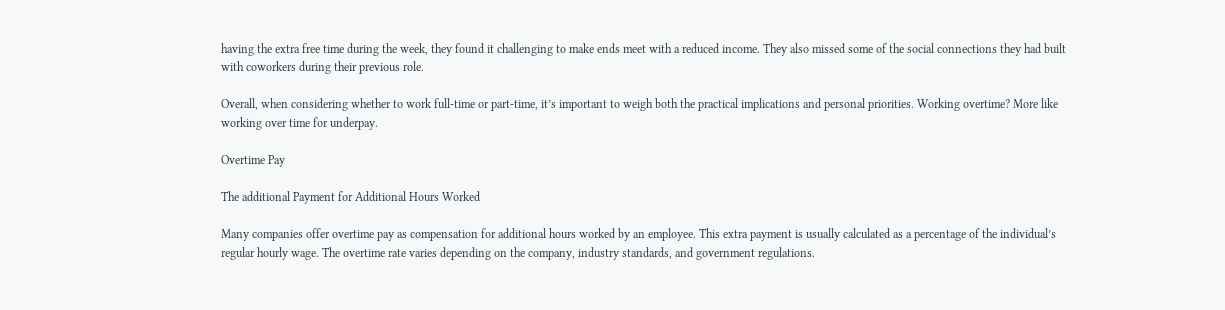having the extra free time during the week, they found it challenging to make ends meet with a reduced income. They also missed some of the social connections they had built with coworkers during their previous role.

Overall, when considering whether to work full-time or part-time, it’s important to weigh both the practical implications and personal priorities. Working overtime? More like working over time for underpay.

Overtime Pay

The additional Payment for Additional Hours Worked

Many companies offer overtime pay as compensation for additional hours worked by an employee. This extra payment is usually calculated as a percentage of the individual’s regular hourly wage. The overtime rate varies depending on the company, industry standards, and government regulations.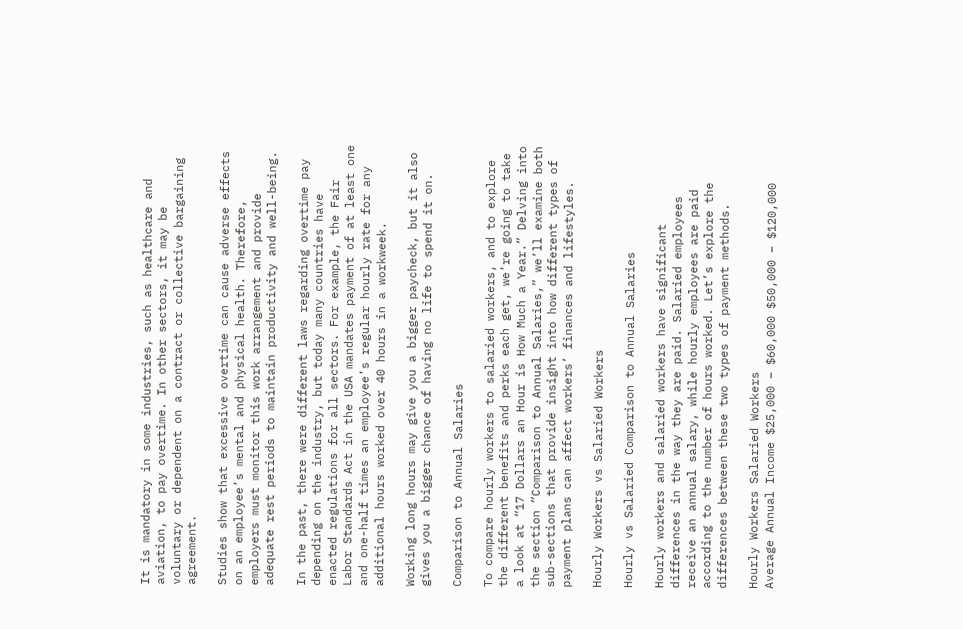It is mandatory in some industries, such as healthcare and aviation, to pay overtime. In other sectors, it may be voluntary or dependent on a contract or collective bargaining agreement.

Studies show that excessive overtime can cause adverse effects on an employee’s mental and physical health. Therefore, employers must monitor this work arrangement and provide adequate rest periods to maintain productivity and well-being.

In the past, there were different laws regarding overtime pay depending on the industry, but today many countries have enacted regulations for all sectors. For example, the Fair Labor Standards Act in the USA mandates payment of at least one and one-half times an employee’s regular hourly rate for any additional hours worked over 40 hours in a workweek.

Working long hours may give you a bigger paycheck, but it also gives you a bigger chance of having no life to spend it on.

Comparison to Annual Salaries

To compare hourly workers to salaried workers, and to explore the different benefits and perks each get, we’re going to take a look at “17 Dollars an Hour is How Much a Year.” Delving into the section “Comparison to Annual Salaries,” we’ll examine both sub-sections that provide insight into how different types of payment plans can affect workers’ finances and lifestyles.

Hourly Workers vs Salaried Workers

Hourly vs Salaried Comparison to Annual Salaries

Hourly workers and salaried workers have significant differences in the way they are paid. Salaried employees receive an annual salary, while hourly employees are paid according to the number of hours worked. Let’s explore the differences between these two types of payment methods.

Hourly Workers Salaried Workers
Average Annual Income $25,000 – $60,000 $50,000 – $120,000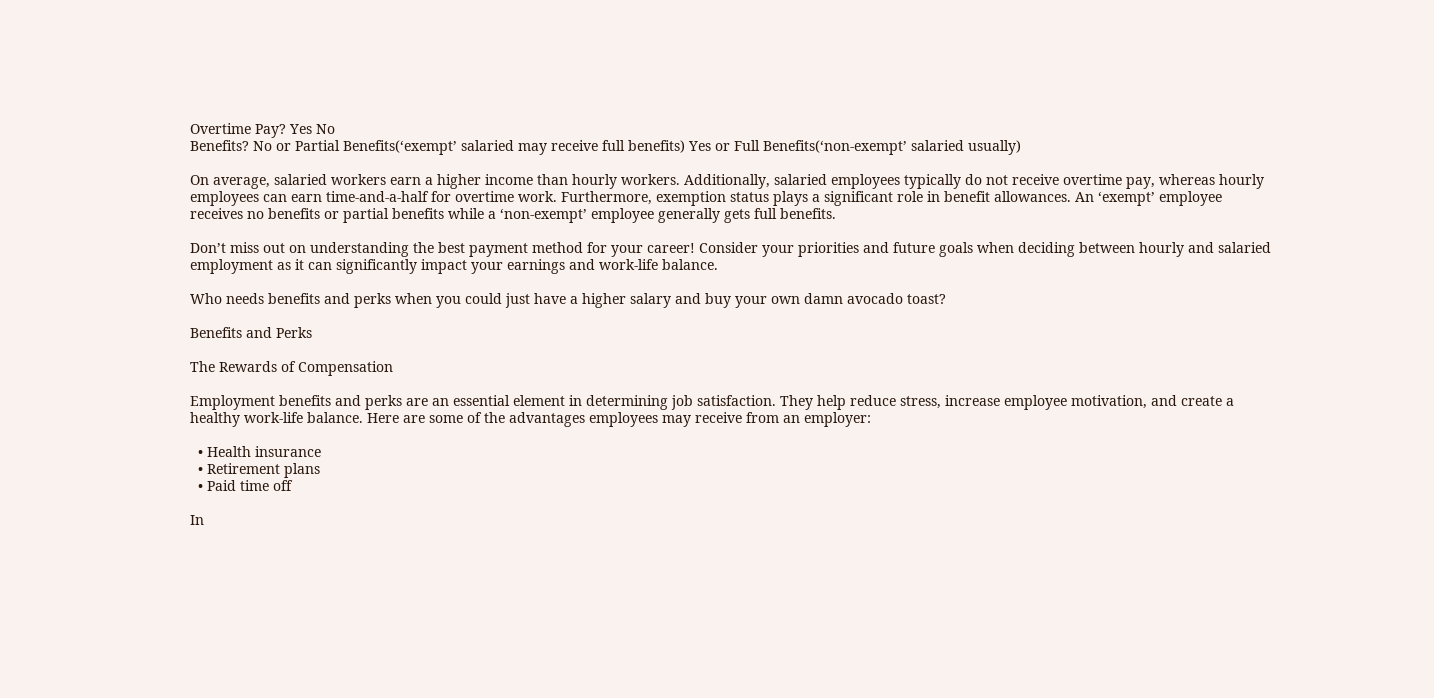Overtime Pay? Yes No
Benefits? No or Partial Benefits(‘exempt’ salaried may receive full benefits) Yes or Full Benefits(‘non-exempt’ salaried usually)

On average, salaried workers earn a higher income than hourly workers. Additionally, salaried employees typically do not receive overtime pay, whereas hourly employees can earn time-and-a-half for overtime work. Furthermore, exemption status plays a significant role in benefit allowances. An ‘exempt’ employee receives no benefits or partial benefits while a ‘non-exempt’ employee generally gets full benefits.

Don’t miss out on understanding the best payment method for your career! Consider your priorities and future goals when deciding between hourly and salaried employment as it can significantly impact your earnings and work-life balance.

Who needs benefits and perks when you could just have a higher salary and buy your own damn avocado toast?

Benefits and Perks

The Rewards of Compensation

Employment benefits and perks are an essential element in determining job satisfaction. They help reduce stress, increase employee motivation, and create a healthy work-life balance. Here are some of the advantages employees may receive from an employer:

  • Health insurance
  • Retirement plans
  • Paid time off

In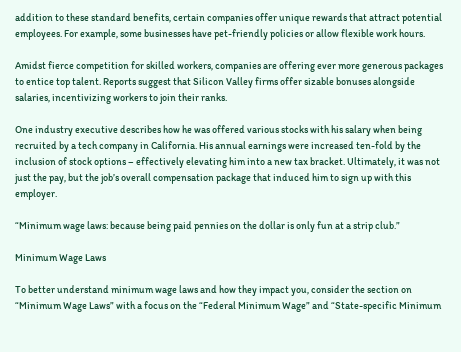addition to these standard benefits, certain companies offer unique rewards that attract potential employees. For example, some businesses have pet-friendly policies or allow flexible work hours.

Amidst fierce competition for skilled workers, companies are offering ever more generous packages to entice top talent. Reports suggest that Silicon Valley firms offer sizable bonuses alongside salaries, incentivizing workers to join their ranks.

One industry executive describes how he was offered various stocks with his salary when being recruited by a tech company in California. His annual earnings were increased ten-fold by the inclusion of stock options – effectively elevating him into a new tax bracket. Ultimately, it was not just the pay, but the job’s overall compensation package that induced him to sign up with this employer.

“Minimum wage laws: because being paid pennies on the dollar is only fun at a strip club.”

Minimum Wage Laws

To better understand minimum wage laws and how they impact you, consider the section on “Minimum Wage Laws” with a focus on the “Federal Minimum Wage” and “State-specific Minimum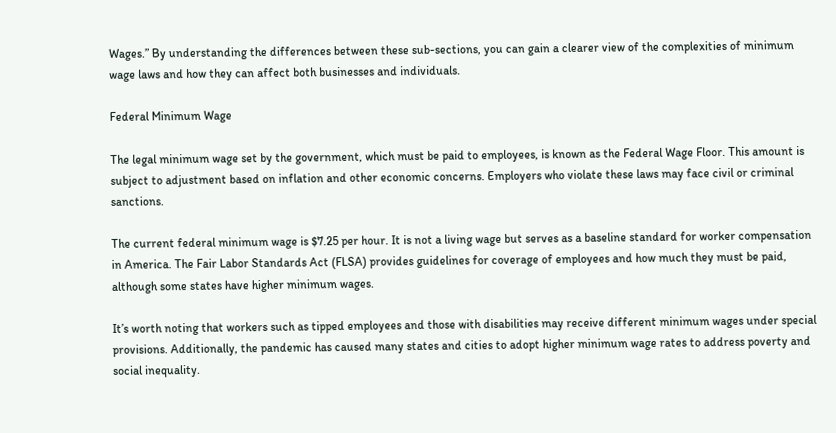Wages.” By understanding the differences between these sub-sections, you can gain a clearer view of the complexities of minimum wage laws and how they can affect both businesses and individuals.

Federal Minimum Wage

The legal minimum wage set by the government, which must be paid to employees, is known as the Federal Wage Floor. This amount is subject to adjustment based on inflation and other economic concerns. Employers who violate these laws may face civil or criminal sanctions.

The current federal minimum wage is $7.25 per hour. It is not a living wage but serves as a baseline standard for worker compensation in America. The Fair Labor Standards Act (FLSA) provides guidelines for coverage of employees and how much they must be paid, although some states have higher minimum wages.

It’s worth noting that workers such as tipped employees and those with disabilities may receive different minimum wages under special provisions. Additionally, the pandemic has caused many states and cities to adopt higher minimum wage rates to address poverty and social inequality.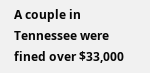A couple in Tennessee were fined over $33,000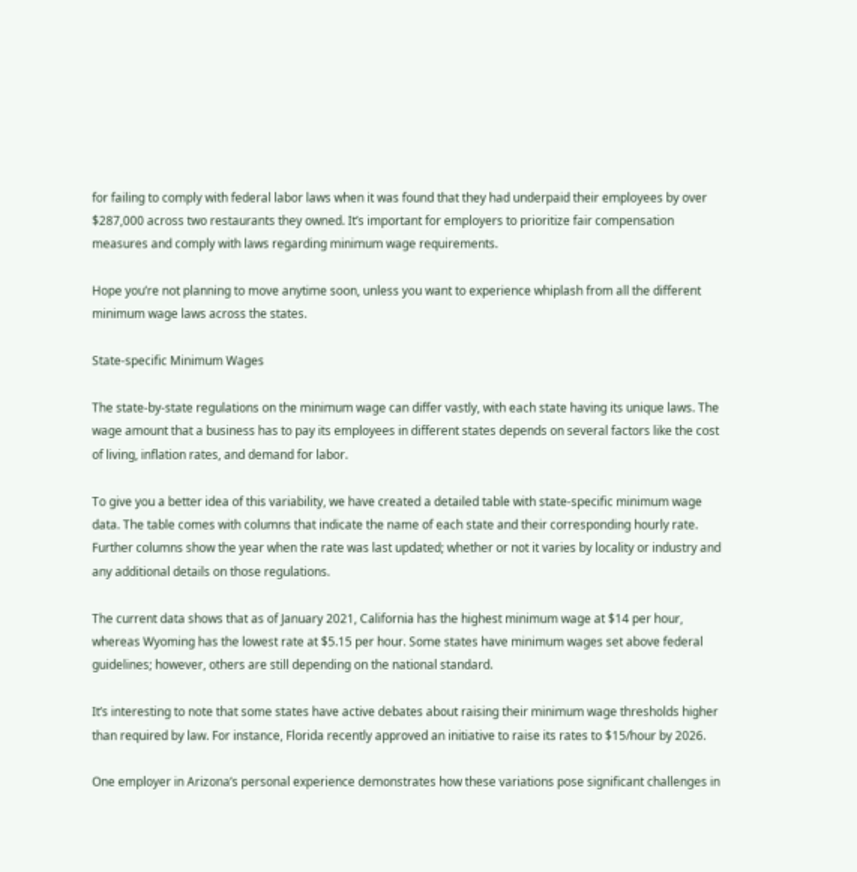for failing to comply with federal labor laws when it was found that they had underpaid their employees by over $287,000 across two restaurants they owned. It’s important for employers to prioritize fair compensation measures and comply with laws regarding minimum wage requirements.

Hope you’re not planning to move anytime soon, unless you want to experience whiplash from all the different minimum wage laws across the states.

State-specific Minimum Wages

The state-by-state regulations on the minimum wage can differ vastly, with each state having its unique laws. The wage amount that a business has to pay its employees in different states depends on several factors like the cost of living, inflation rates, and demand for labor.

To give you a better idea of this variability, we have created a detailed table with state-specific minimum wage data. The table comes with columns that indicate the name of each state and their corresponding hourly rate. Further columns show the year when the rate was last updated; whether or not it varies by locality or industry and any additional details on those regulations.

The current data shows that as of January 2021, California has the highest minimum wage at $14 per hour, whereas Wyoming has the lowest rate at $5.15 per hour. Some states have minimum wages set above federal guidelines; however, others are still depending on the national standard.

It’s interesting to note that some states have active debates about raising their minimum wage thresholds higher than required by law. For instance, Florida recently approved an initiative to raise its rates to $15/hour by 2026.

One employer in Arizona’s personal experience demonstrates how these variations pose significant challenges in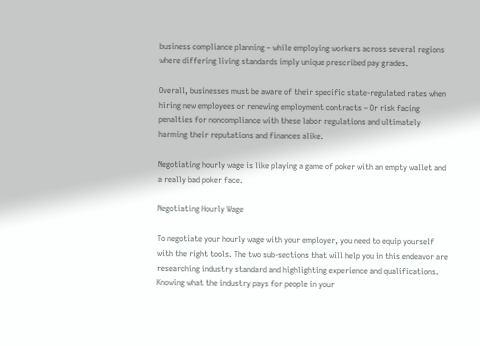business compliance planning – while employing workers across several regions where differing living standards imply unique prescribed pay grades.

Overall, businesses must be aware of their specific state-regulated rates when hiring new employees or renewing employment contracts – Or risk facing penalties for noncompliance with these labor regulations and ultimately harming their reputations and finances alike.

Negotiating hourly wage is like playing a game of poker with an empty wallet and a really bad poker face.

Negotiating Hourly Wage

To negotiate your hourly wage with your employer, you need to equip yourself with the right tools. The two sub-sections that will help you in this endeavor are researching industry standard and highlighting experience and qualifications. Knowing what the industry pays for people in your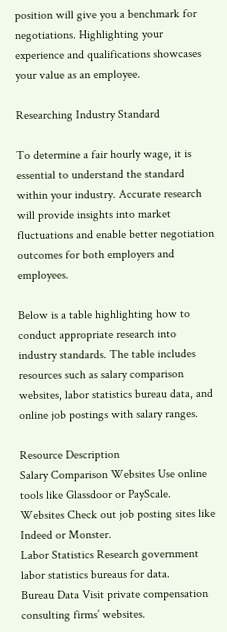position will give you a benchmark for negotiations. Highlighting your experience and qualifications showcases your value as an employee.

Researching Industry Standard

To determine a fair hourly wage, it is essential to understand the standard within your industry. Accurate research will provide insights into market fluctuations and enable better negotiation outcomes for both employers and employees.

Below is a table highlighting how to conduct appropriate research into industry standards. The table includes resources such as salary comparison websites, labor statistics bureau data, and online job postings with salary ranges.

Resource Description
Salary Comparison Websites Use online tools like Glassdoor or PayScale.
Websites Check out job posting sites like Indeed or Monster.
Labor Statistics Research government labor statistics bureaus for data.
Bureau Data Visit private compensation consulting firms’ websites.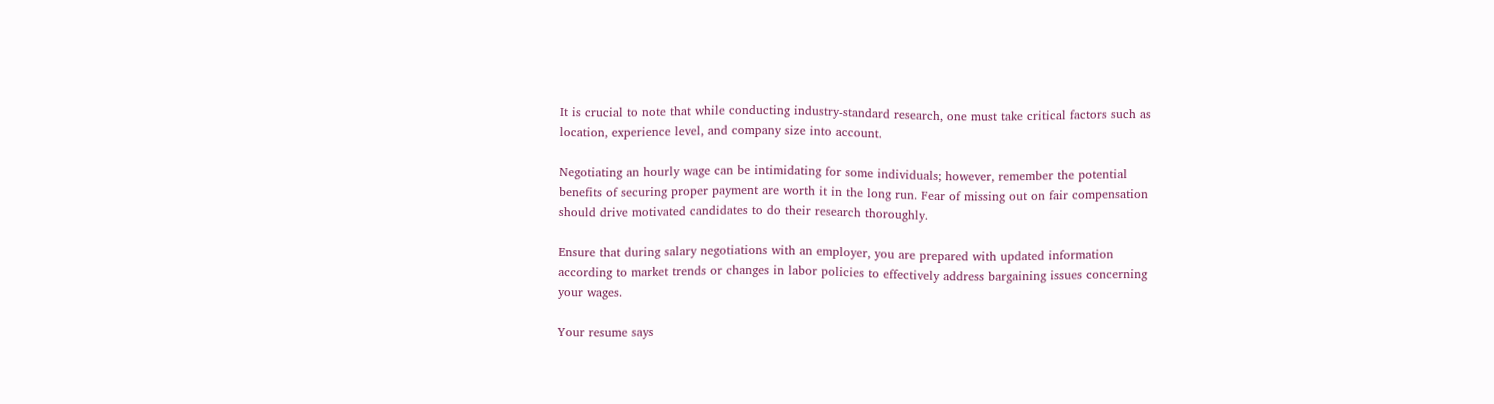It is crucial to note that while conducting industry-standard research, one must take critical factors such as location, experience level, and company size into account.

Negotiating an hourly wage can be intimidating for some individuals; however, remember the potential benefits of securing proper payment are worth it in the long run. Fear of missing out on fair compensation should drive motivated candidates to do their research thoroughly.

Ensure that during salary negotiations with an employer, you are prepared with updated information according to market trends or changes in labor policies to effectively address bargaining issues concerning your wages.

Your resume says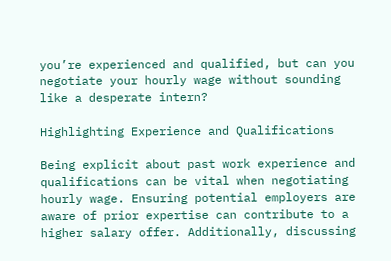you’re experienced and qualified, but can you negotiate your hourly wage without sounding like a desperate intern?

Highlighting Experience and Qualifications

Being explicit about past work experience and qualifications can be vital when negotiating hourly wage. Ensuring potential employers are aware of prior expertise can contribute to a higher salary offer. Additionally, discussing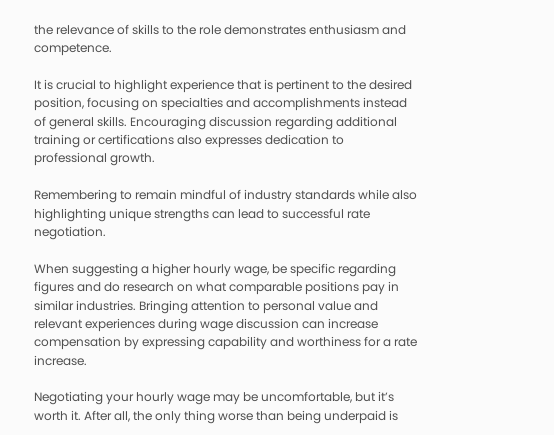the relevance of skills to the role demonstrates enthusiasm and competence.

It is crucial to highlight experience that is pertinent to the desired position, focusing on specialties and accomplishments instead of general skills. Encouraging discussion regarding additional training or certifications also expresses dedication to professional growth.

Remembering to remain mindful of industry standards while also highlighting unique strengths can lead to successful rate negotiation.

When suggesting a higher hourly wage, be specific regarding figures and do research on what comparable positions pay in similar industries. Bringing attention to personal value and relevant experiences during wage discussion can increase compensation by expressing capability and worthiness for a rate increase.

Negotiating your hourly wage may be uncomfortable, but it’s worth it. After all, the only thing worse than being underpaid is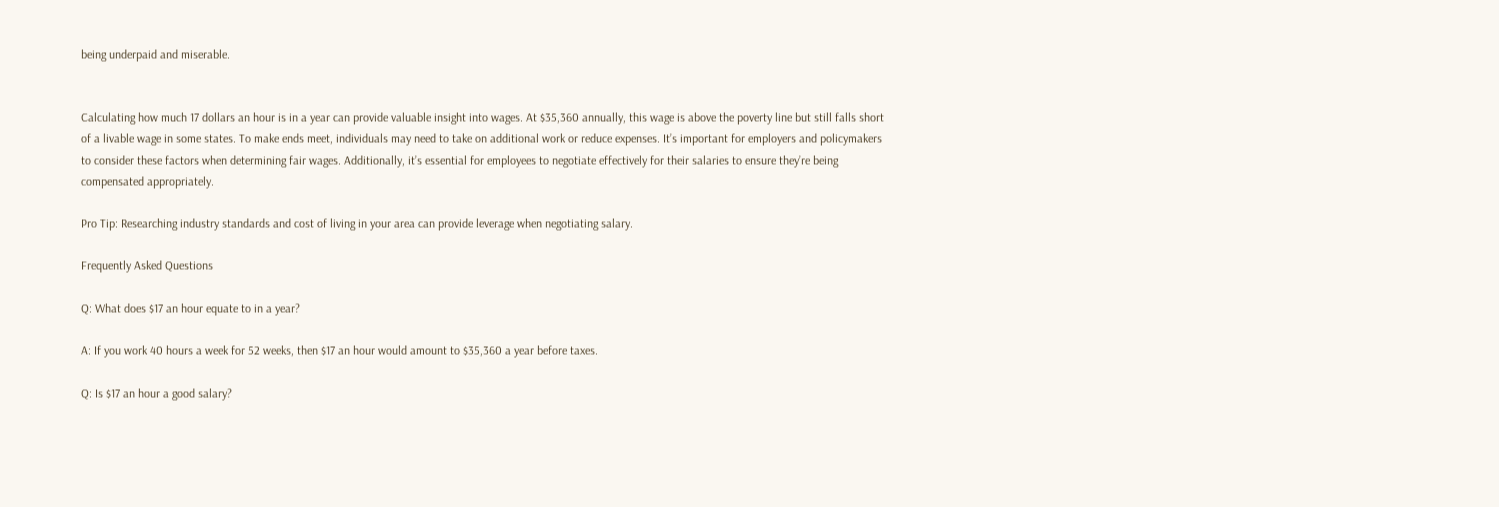being underpaid and miserable.


Calculating how much 17 dollars an hour is in a year can provide valuable insight into wages. At $35,360 annually, this wage is above the poverty line but still falls short of a livable wage in some states. To make ends meet, individuals may need to take on additional work or reduce expenses. It’s important for employers and policymakers to consider these factors when determining fair wages. Additionally, it’s essential for employees to negotiate effectively for their salaries to ensure they’re being compensated appropriately.

Pro Tip: Researching industry standards and cost of living in your area can provide leverage when negotiating salary.

Frequently Asked Questions

Q: What does $17 an hour equate to in a year?

A: If you work 40 hours a week for 52 weeks, then $17 an hour would amount to $35,360 a year before taxes.

Q: Is $17 an hour a good salary?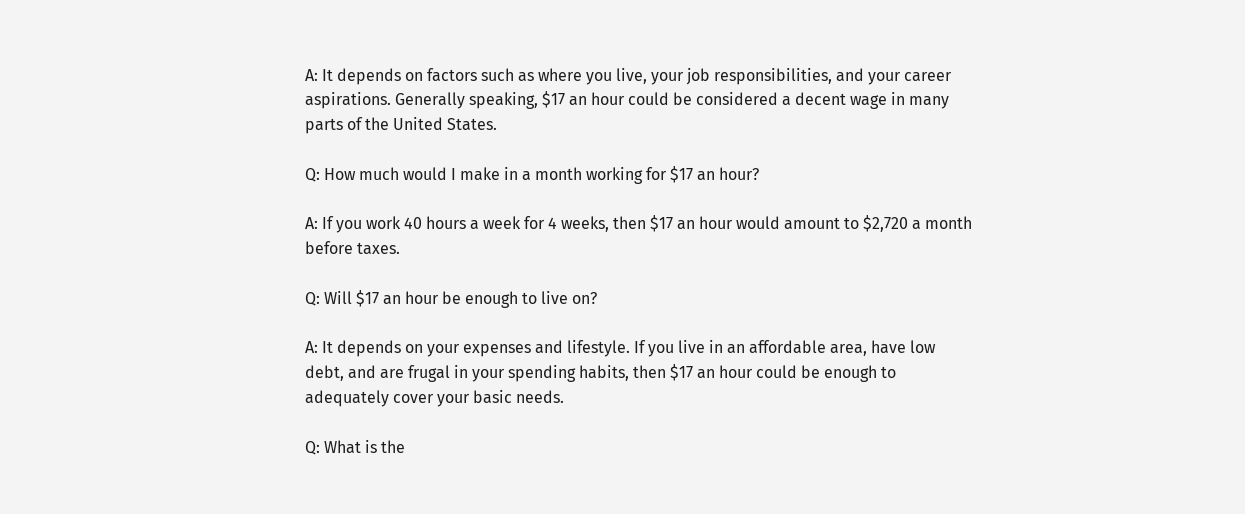A: It depends on factors such as where you live, your job responsibilities, and your career aspirations. Generally speaking, $17 an hour could be considered a decent wage in many parts of the United States.

Q: How much would I make in a month working for $17 an hour?

A: If you work 40 hours a week for 4 weeks, then $17 an hour would amount to $2,720 a month before taxes.

Q: Will $17 an hour be enough to live on?

A: It depends on your expenses and lifestyle. If you live in an affordable area, have low debt, and are frugal in your spending habits, then $17 an hour could be enough to adequately cover your basic needs.

Q: What is the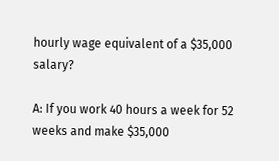hourly wage equivalent of a $35,000 salary?

A: If you work 40 hours a week for 52 weeks and make $35,000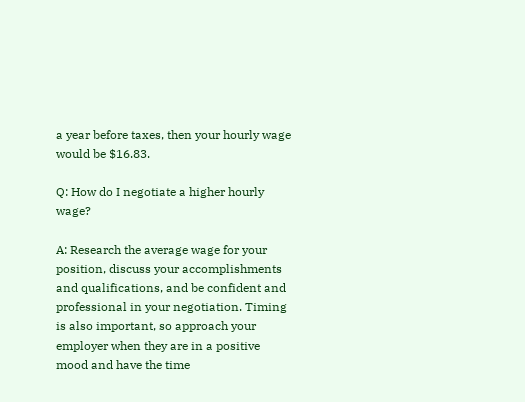a year before taxes, then your hourly wage would be $16.83.

Q: How do I negotiate a higher hourly wage?

A: Research the average wage for your position, discuss your accomplishments and qualifications, and be confident and professional in your negotiation. Timing is also important, so approach your employer when they are in a positive mood and have the time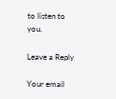to listen to you.

Leave a Reply

Your email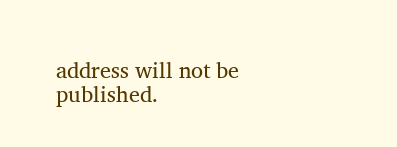address will not be published.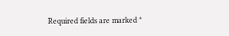Required fields are marked *